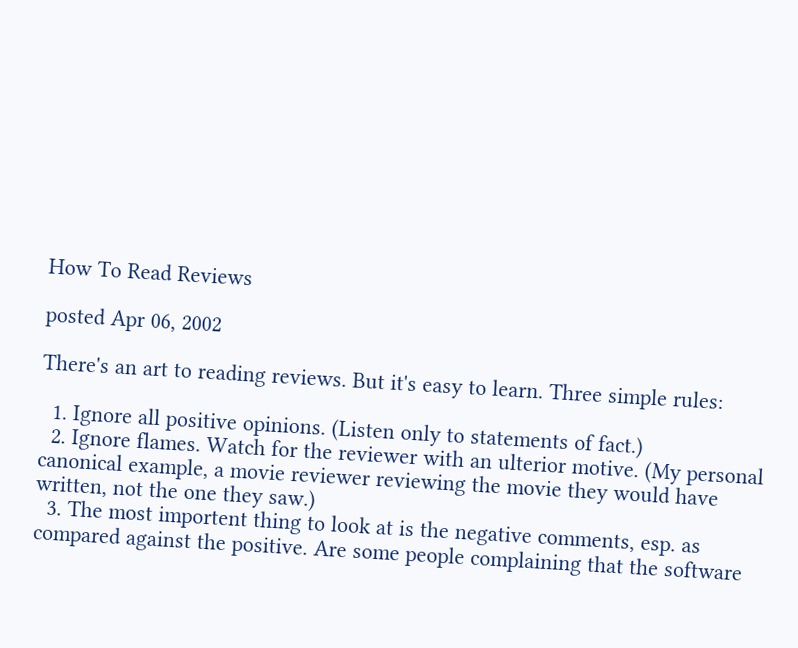How To Read Reviews

posted Apr 06, 2002

There's an art to reading reviews. But it's easy to learn. Three simple rules:

  1. Ignore all positive opinions. (Listen only to statements of fact.)
  2. Ignore flames. Watch for the reviewer with an ulterior motive. (My personal canonical example, a movie reviewer reviewing the movie they would have written, not the one they saw.)
  3. The most importent thing to look at is the negative comments, esp. as compared against the positive. Are some people complaining that the software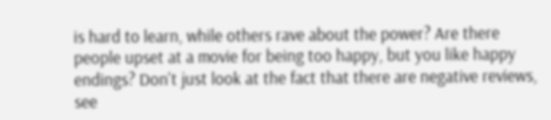is hard to learn, while others rave about the power? Are there people upset at a movie for being too happy, but you like happy endings? Don't just look at the fact that there are negative reviews, see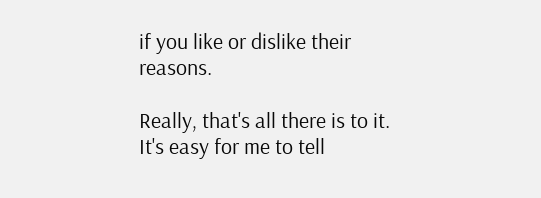if you like or dislike their reasons.

Really, that's all there is to it. It's easy for me to tell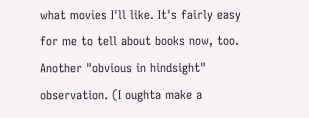what movies I'll like. It's fairly easy for me to tell about books now, too. Another "obvious in hindsight" observation. (I oughta make a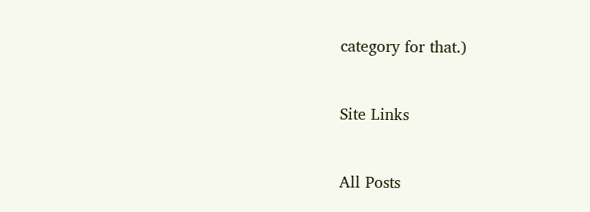category for that.)


Site Links


All Posts